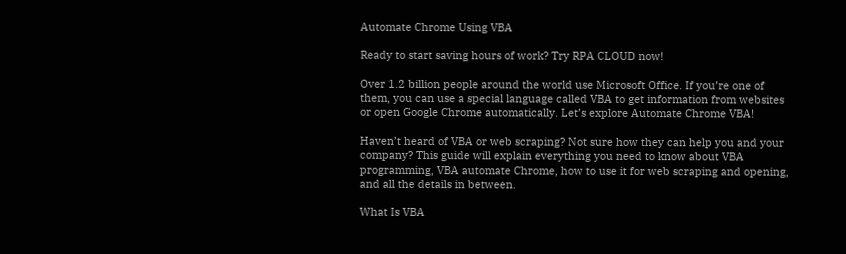Automate Chrome Using VBA

Ready to start saving hours of work? Try RPA CLOUD now!

Over 1.2 billion people around the world use Microsoft Office. If you’re one of them, you can use a special language called VBA to get information from websites or open Google Chrome automatically. Let’s explore Automate Chrome VBA!

Haven’t heard of VBA or web scraping? Not sure how they can help you and your company? This guide will explain everything you need to know about VBA programming, VBA automate Chrome, how to use it for web scraping and opening, and all the details in between.

What Is VBA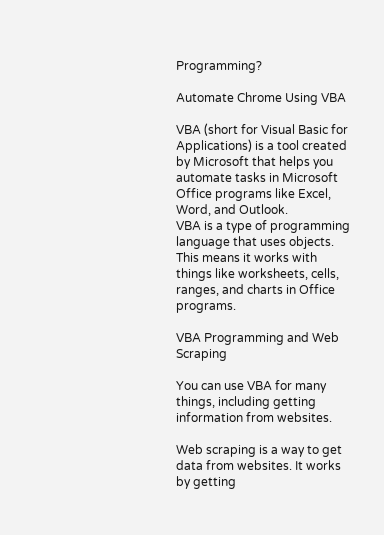Programming?

Automate Chrome Using VBA

VBA (short for Visual Basic for Applications) is a tool created by Microsoft that helps you automate tasks in Microsoft Office programs like Excel, Word, and Outlook.
VBA is a type of programming language that uses objects. This means it works with things like worksheets, cells, ranges, and charts in Office programs.

VBA Programming and Web Scraping

You can use VBA for many things, including getting information from websites.

Web scraping is a way to get data from websites. It works by getting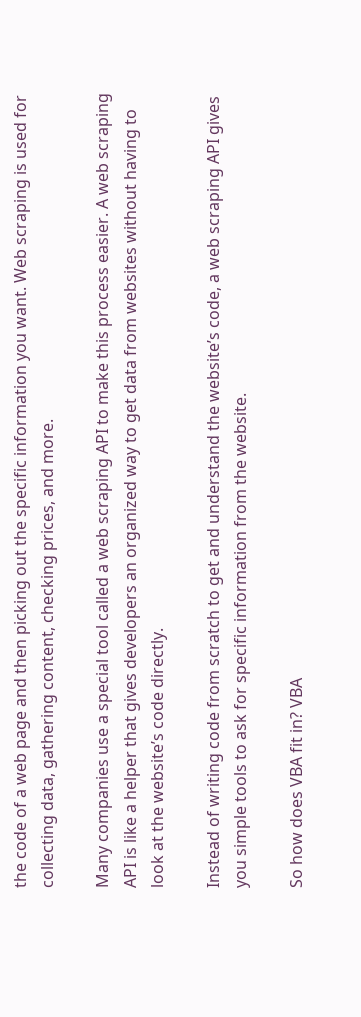the code of a web page and then picking out the specific information you want. Web scraping is used for collecting data, gathering content, checking prices, and more.

Many companies use a special tool called a web scraping API to make this process easier. A web scraping API is like a helper that gives developers an organized way to get data from websites without having to look at the website’s code directly.

Instead of writing code from scratch to get and understand the website’s code, a web scraping API gives you simple tools to ask for specific information from the website.

So how does VBA fit in? VBA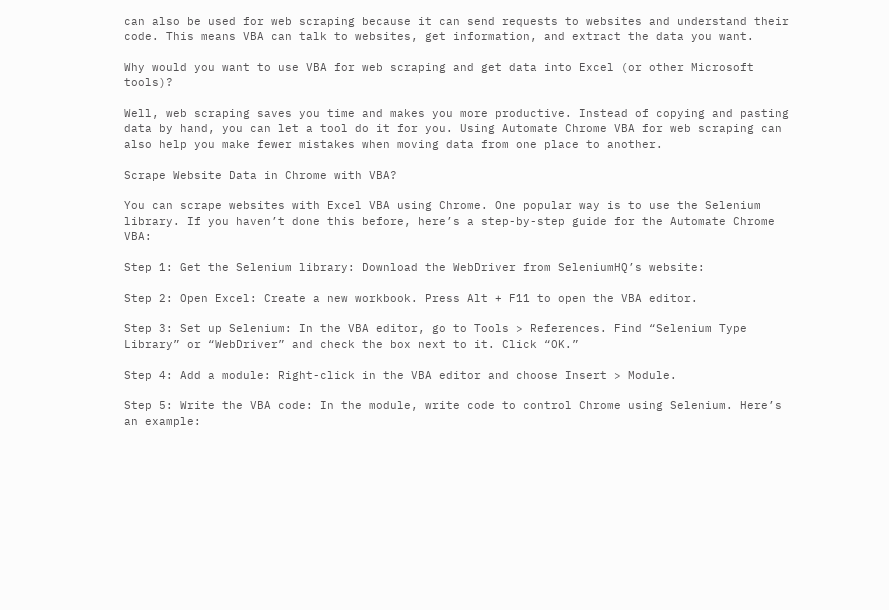can also be used for web scraping because it can send requests to websites and understand their code. This means VBA can talk to websites, get information, and extract the data you want.

Why would you want to use VBA for web scraping and get data into Excel (or other Microsoft tools)?

Well, web scraping saves you time and makes you more productive. Instead of copying and pasting data by hand, you can let a tool do it for you. Using Automate Chrome VBA for web scraping can also help you make fewer mistakes when moving data from one place to another.

Scrape Website Data in Chrome with VBA?

You can scrape websites with Excel VBA using Chrome. One popular way is to use the Selenium library. If you haven’t done this before, here’s a step-by-step guide for the Automate Chrome VBA:

Step 1: Get the Selenium library: Download the WebDriver from SeleniumHQ’s website:

Step 2: Open Excel: Create a new workbook. Press Alt + F11 to open the VBA editor.

Step 3: Set up Selenium: In the VBA editor, go to Tools > References. Find “Selenium Type Library” or “WebDriver” and check the box next to it. Click “OK.”

Step 4: Add a module: Right-click in the VBA editor and choose Insert > Module.

Step 5: Write the VBA code: In the module, write code to control Chrome using Selenium. Here’s an example: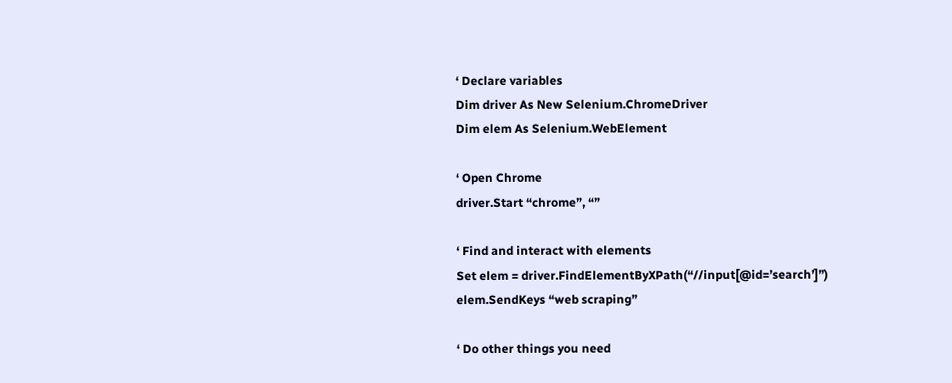‘ Declare variables
Dim driver As New Selenium.ChromeDriver
Dim elem As Selenium.WebElement

‘ Open Chrome
driver.Start “chrome”, “”

‘ Find and interact with elements
Set elem = driver.FindElementByXPath(“//input[@id=’search’]”)
elem.SendKeys “web scraping”

‘ Do other things you need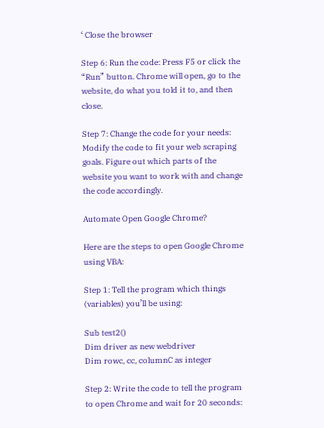‘ Close the browser

Step 6: Run the code: Press F5 or click the “Run” button. Chrome will open, go to the website, do what you told it to, and then close.

Step 7: Change the code for your needs: Modify the code to fit your web scraping goals. Figure out which parts of the website you want to work with and change the code accordingly.

Automate Open Google Chrome?

Here are the steps to open Google Chrome using VBA:

Step 1: Tell the program which things (variables) you’ll be using:

Sub test2()
Dim driver as new webdriver
Dim rowc, cc, columnC as integer

Step 2: Write the code to tell the program to open Chrome and wait for 20 seconds: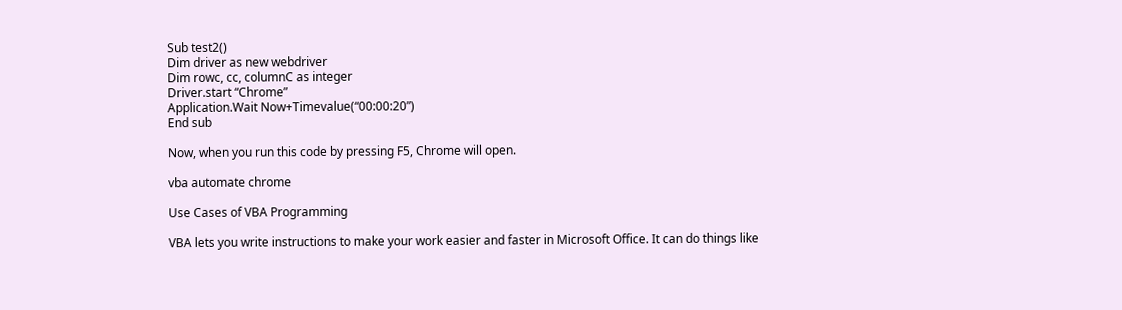Sub test2()
Dim driver as new webdriver
Dim rowc, cc, columnC as integer
Driver.start “Chrome”
Application.Wait Now+Timevalue(“00:00:20”)
End sub

Now, when you run this code by pressing F5, Chrome will open.

vba automate chrome

Use Cases of VBA Programming

VBA lets you write instructions to make your work easier and faster in Microsoft Office. It can do things like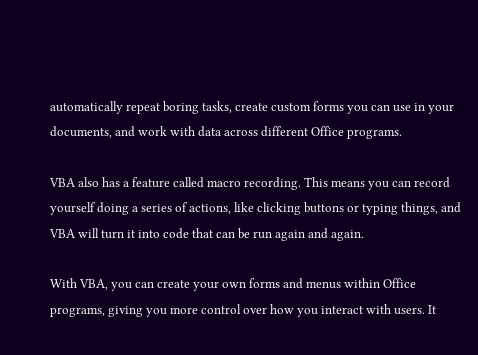automatically repeat boring tasks, create custom forms you can use in your documents, and work with data across different Office programs.

VBA also has a feature called macro recording. This means you can record yourself doing a series of actions, like clicking buttons or typing things, and VBA will turn it into code that can be run again and again.

With VBA, you can create your own forms and menus within Office programs, giving you more control over how you interact with users. It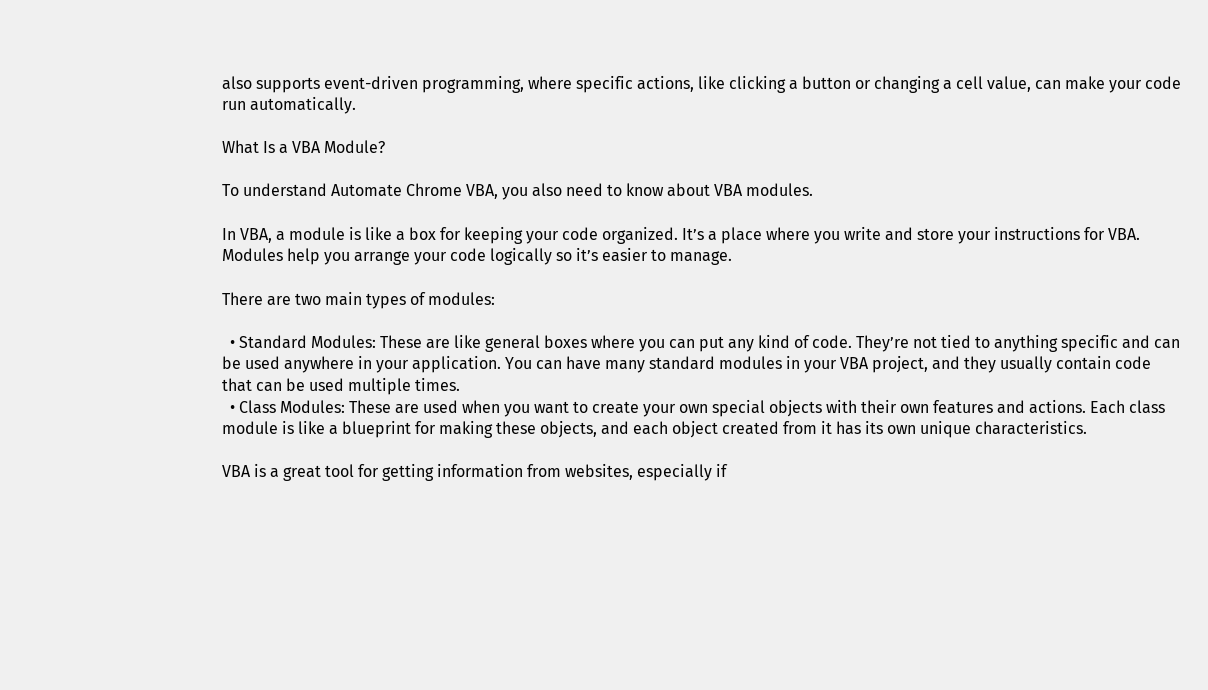also supports event-driven programming, where specific actions, like clicking a button or changing a cell value, can make your code run automatically.

What Is a VBA Module?

To understand Automate Chrome VBA, you also need to know about VBA modules.

In VBA, a module is like a box for keeping your code organized. It’s a place where you write and store your instructions for VBA. Modules help you arrange your code logically so it’s easier to manage.

There are two main types of modules:

  • Standard Modules: These are like general boxes where you can put any kind of code. They’re not tied to anything specific and can be used anywhere in your application. You can have many standard modules in your VBA project, and they usually contain code that can be used multiple times.
  • Class Modules: These are used when you want to create your own special objects with their own features and actions. Each class module is like a blueprint for making these objects, and each object created from it has its own unique characteristics.

VBA is a great tool for getting information from websites, especially if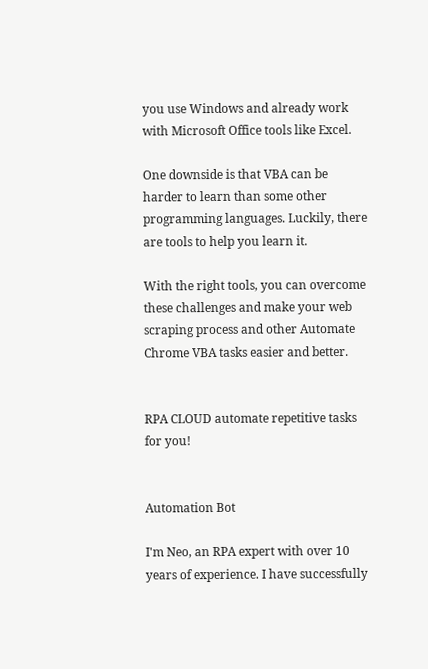you use Windows and already work with Microsoft Office tools like Excel.

One downside is that VBA can be harder to learn than some other programming languages. Luckily, there are tools to help you learn it.

With the right tools, you can overcome these challenges and make your web scraping process and other Automate Chrome VBA tasks easier and better.


RPA CLOUD automate repetitive tasks for you!


Automation Bot

I'm Neo, an RPA expert with over 10 years of experience. I have successfully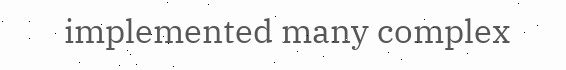implemented many complex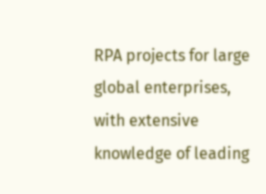RPA projects for large global enterprises, with extensive knowledge of leading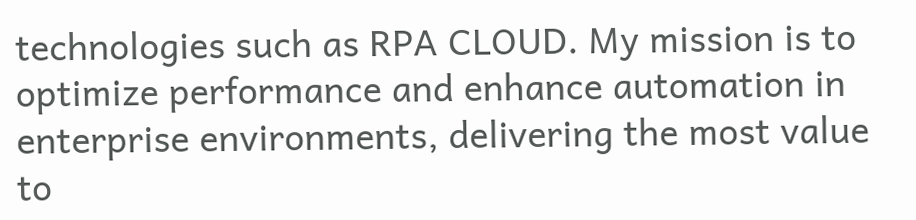technologies such as RPA CLOUD. My mission is to optimize performance and enhance automation in enterprise environments, delivering the most value to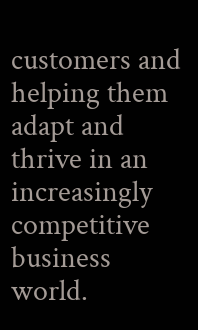customers and helping them adapt and thrive in an increasingly competitive business world.